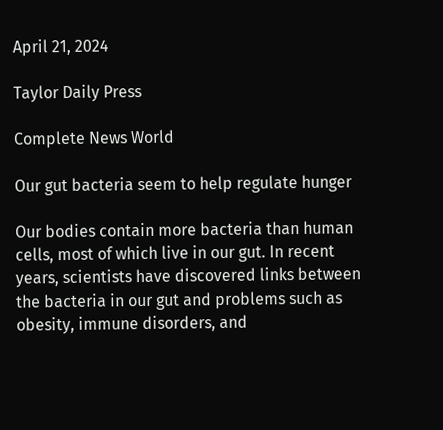April 21, 2024

Taylor Daily Press

Complete News World

Our gut bacteria seem to help regulate hunger

Our bodies contain more bacteria than human cells, most of which live in our gut. In recent years, scientists have discovered links between the bacteria in our gut and problems such as obesity, immune disorders, and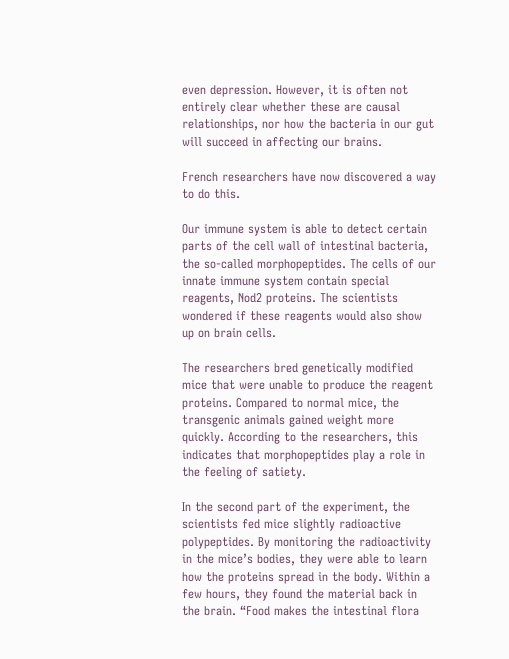even depression. However, it is often not entirely clear whether these are causal relationships, nor how the bacteria in our gut will succeed in affecting our brains.

French researchers have now discovered a way to do this.

Our immune system is able to detect certain parts of the cell wall of intestinal bacteria, the so-called morphopeptides. The cells of our innate immune system contain special reagents, Nod2 proteins. The scientists wondered if these reagents would also show up on brain cells.

The researchers bred genetically modified mice that were unable to produce the reagent proteins. Compared to normal mice, the transgenic animals gained weight more quickly. According to the researchers, this indicates that morphopeptides play a role in the feeling of satiety.

In the second part of the experiment, the scientists fed mice slightly radioactive polypeptides. By monitoring the radioactivity in the mice’s bodies, they were able to learn how the proteins spread in the body. Within a few hours, they found the material back in the brain. “Food makes the intestinal flora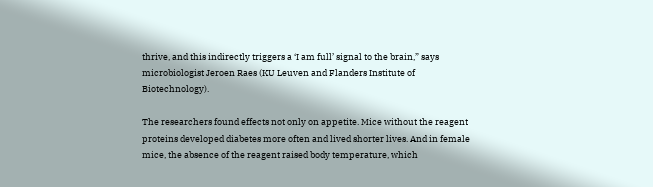thrive, and this indirectly triggers a ‘I am full’ signal to the brain,” says microbiologist Jeroen Raes (KU Leuven and Flanders Institute of Biotechnology).

The researchers found effects not only on appetite. Mice without the reagent proteins developed diabetes more often and lived shorter lives. And in female mice, the absence of the reagent raised body temperature, which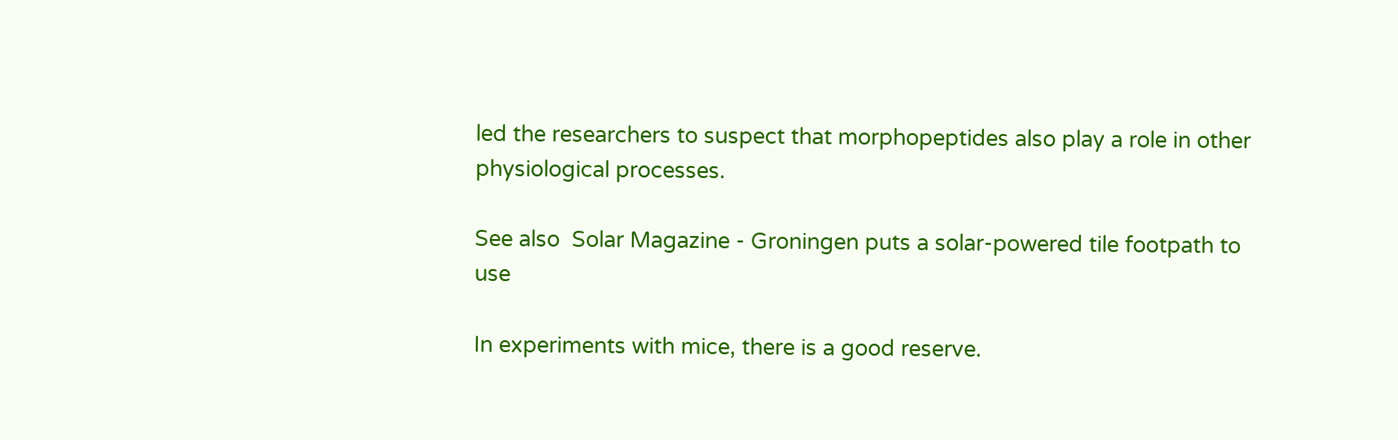led the researchers to suspect that morphopeptides also play a role in other physiological processes.

See also  Solar Magazine - Groningen puts a solar-powered tile footpath to use

In experiments with mice, there is a good reserve.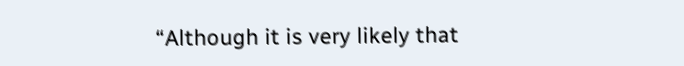“Although it is very likely that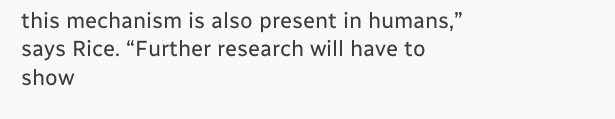this mechanism is also present in humans,” says Rice. “Further research will have to show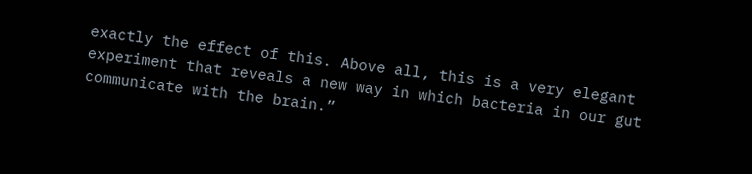exactly the effect of this. Above all, this is a very elegant experiment that reveals a new way in which bacteria in our gut communicate with the brain.”